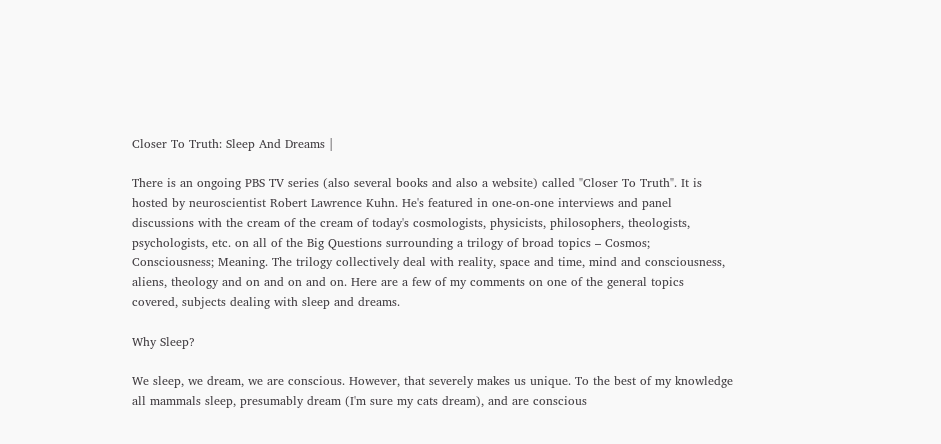Closer To Truth: Sleep And Dreams |

There is an ongoing PBS TV series (also several books and also a website) called "Closer To Truth". It is hosted by neuroscientist Robert Lawrence Kuhn. He's featured in one-on-one interviews and panel discussions with the cream of the cream of today's cosmologists, physicists, philosophers, theologists, psychologists, etc. on all of the Big Questions surrounding a trilogy of broad topics – Cosmos; Consciousness; Meaning. The trilogy collectively deal with reality, space and time, mind and consciousness, aliens, theology and on and on and on. Here are a few of my comments on one of the general topics covered, subjects dealing with sleep and dreams.

Why Sleep?

We sleep, we dream, we are conscious. However, that severely makes us unique. To the best of my knowledge all mammals sleep, presumably dream (I'm sure my cats dream), and are conscious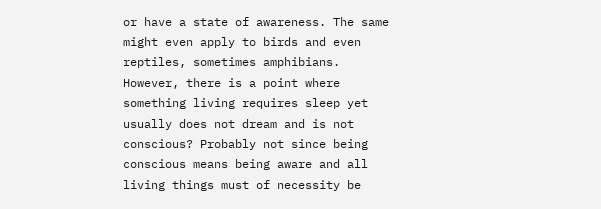or have a state of awareness. The same might even apply to birds and even reptiles, sometimes amphibians. However, there is a point where something living requires sleep yet usually does not dream and is not conscious? Probably not since being conscious means being aware and all living things must of necessity be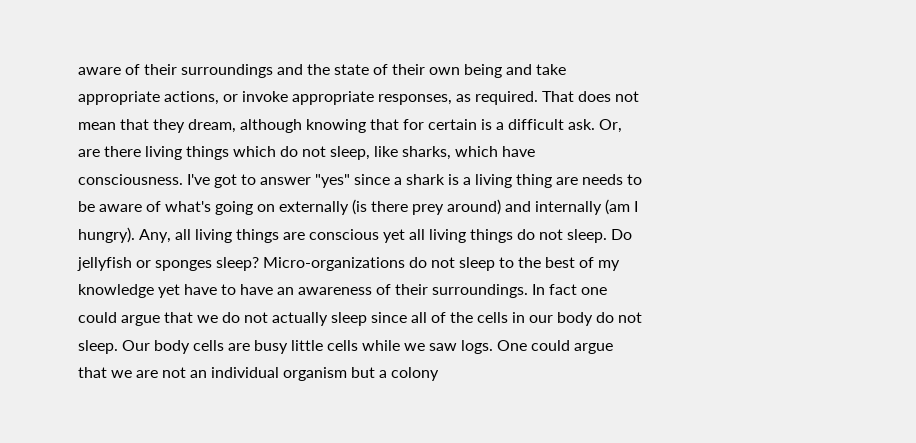aware of their surroundings and the state of their own being and take appropriate actions, or invoke appropriate responses, as required. That does not mean that they dream, although knowing that for certain is a difficult ask. Or, are there living things which do not sleep, like sharks, which have consciousness. I've got to answer "yes" since a shark is a living thing are needs to be aware of what's going on externally (is there prey around) and internally (am I hungry). Any, all living things are conscious yet all living things do not sleep. Do jellyfish or sponges sleep? Micro-organizations do not sleep to the best of my knowledge yet have to have an awareness of their surroundings. In fact one could argue that we do not actually sleep since all of the cells in our body do not sleep. Our body cells are busy little cells while we saw logs. One could argue that we are not an individual organism but a colony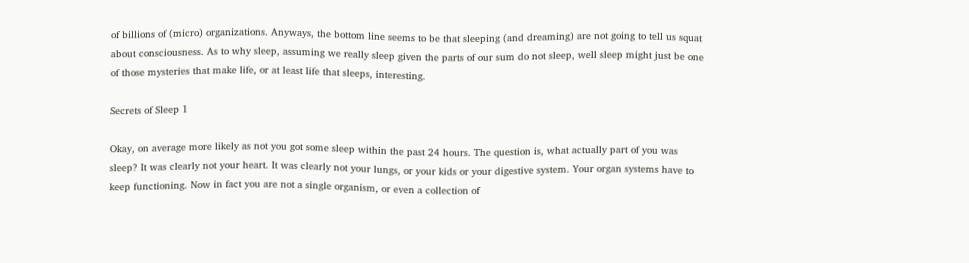of billions of (micro) organizations. Anyways, the bottom line seems to be that sleeping (and dreaming) are not going to tell us squat about consciousness. As to why sleep, assuming we really sleep given the parts of our sum do not sleep, well sleep might just be one of those mysteries that make life, or at least life that sleeps, interesting.

Secrets of Sleep 1

Okay, on average more likely as not you got some sleep within the past 24 hours. The question is, what actually part of you was sleep? It was clearly not your heart. It was clearly not your lungs, or your kids or your digestive system. Your organ systems have to keep functioning. Now in fact you are not a single organism, or even a collection of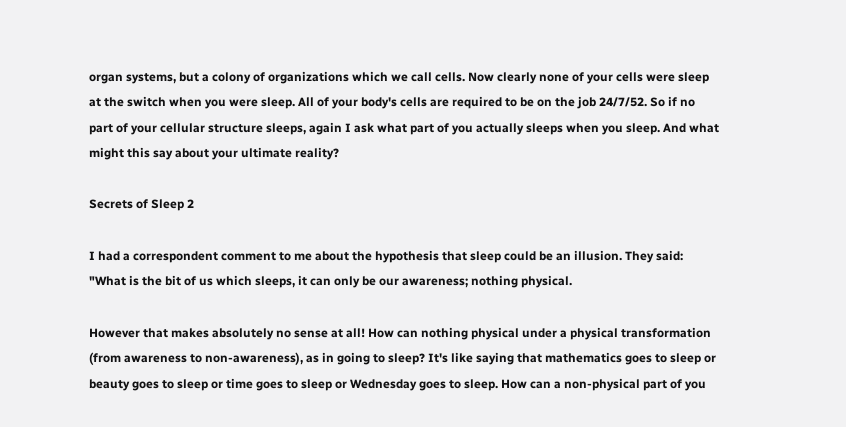organ systems, but a colony of organizations which we call cells. Now clearly none of your cells were sleep at the switch when you were sleep. All of your body's cells are required to be on the job 24/7/52. So if no part of your cellular structure sleeps, again I ask what part of you actually sleeps when you sleep. And what might this say about your ultimate reality?

Secrets of Sleep 2

I had a correspondent comment to me about the hypothesis that sleep could be an illusion. They said: "What is the bit of us which sleeps, it can only be our awareness; nothing physical.

However that makes absolutely no sense at all! How can nothing physical under a physical transformation (from awareness to non-awareness), as in going to sleep? It's like saying that mathematics goes to sleep or beauty goes to sleep or time goes to sleep or Wednesday goes to sleep. How can a non-physical part of you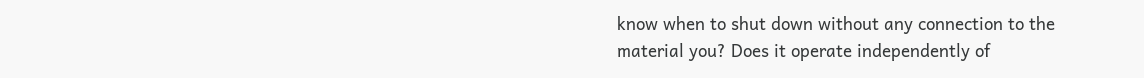know when to shut down without any connection to the material you? Does it operate independently of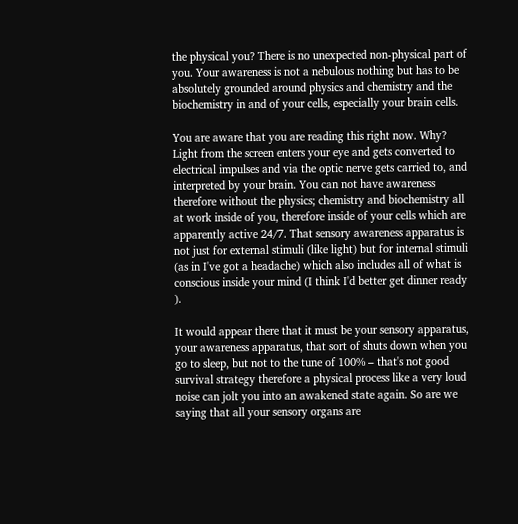the physical you? There is no unexpected non-physical part of you. Your awareness is not a nebulous nothing but has to be absolutely grounded around physics and chemistry and the biochemistry in and of your cells, especially your brain cells.

You are aware that you are reading this right now. Why? Light from the screen enters your eye and gets converted to electrical impulses and via the optic nerve gets carried to, and interpreted by your brain. You can not have awareness therefore without the physics; chemistry and biochemistry all at work inside of you, therefore inside of your cells which are apparently active 24/7. That sensory awareness apparatus is not just for external stimuli (like light) but for internal stimuli (as in I've got a headache) which also includes all of what is conscious inside your mind (I think I'd better get dinner ready ).

It would appear there that it must be your sensory apparatus, your awareness apparatus, that sort of shuts down when you go to sleep, but not to the tune of 100% – that's not good survival strategy therefore a physical process like a very loud noise can jolt you into an awakened state again. So are we saying that all your sensory organs are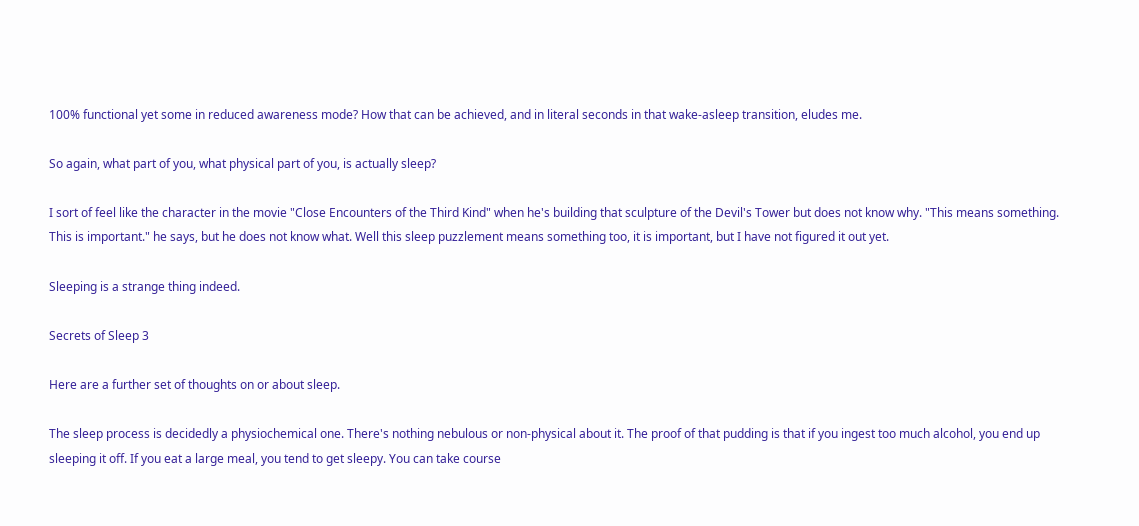100% functional yet some in reduced awareness mode? How that can be achieved, and in literal seconds in that wake-asleep transition, eludes me.

So again, what part of you, what physical part of you, is actually sleep?

I sort of feel like the character in the movie "Close Encounters of the Third Kind" when he's building that sculpture of the Devil's Tower but does not know why. "This means something. This is important." he says, but he does not know what. Well this sleep puzzlement means something too, it is important, but I have not figured it out yet.

Sleeping is a strange thing indeed.

Secrets of Sleep 3

Here are a further set of thoughts on or about sleep.

The sleep process is decidedly a physiochemical one. There's nothing nebulous or non-physical about it. The proof of that pudding is that if you ingest too much alcohol, you end up sleeping it off. If you eat a large meal, you tend to get sleepy. You can take course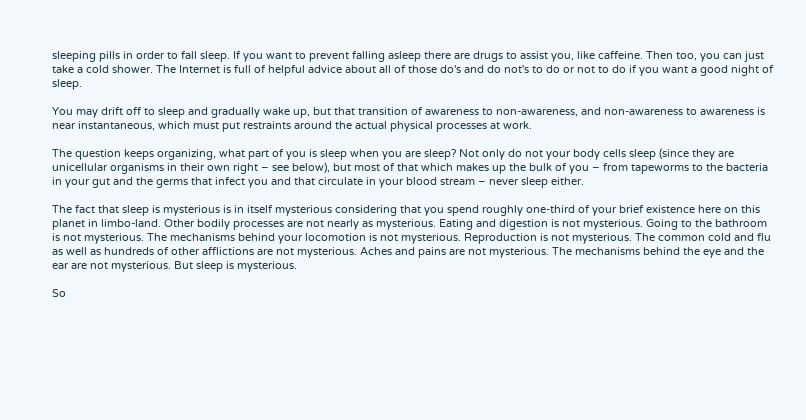sleeping pills in order to fall sleep. If you want to prevent falling asleep there are drugs to assist you, like caffeine. Then too, you can just take a cold shower. The Internet is full of helpful advice about all of those do's and do not's to do or not to do if you want a good night of sleep.

You may drift off to sleep and gradually wake up, but that transition of awareness to non-awareness, and non-awareness to awareness is near instantaneous, which must put restraints around the actual physical processes at work.

The question keeps organizing, what part of you is sleep when you are sleep? Not only do not your body cells sleep (since they are unicellular organisms in their own right – see below), but most of that which makes up the bulk of you – from tapeworms to the bacteria in your gut and the germs that infect you and that circulate in your blood stream – never sleep either.

The fact that sleep is mysterious is in itself mysterious considering that you spend roughly one-third of your brief existence here on this planet in limbo-land. Other bodily processes are not nearly as mysterious. Eating and digestion is not mysterious. Going to the bathroom is not mysterious. The mechanisms behind your locomotion is not mysterious. Reproduction is not mysterious. The common cold and flu as well as hundreds of other afflictions are not mysterious. Aches and pains are not mysterious. The mechanisms behind the eye and the ear are not mysterious. But sleep is mysterious.

So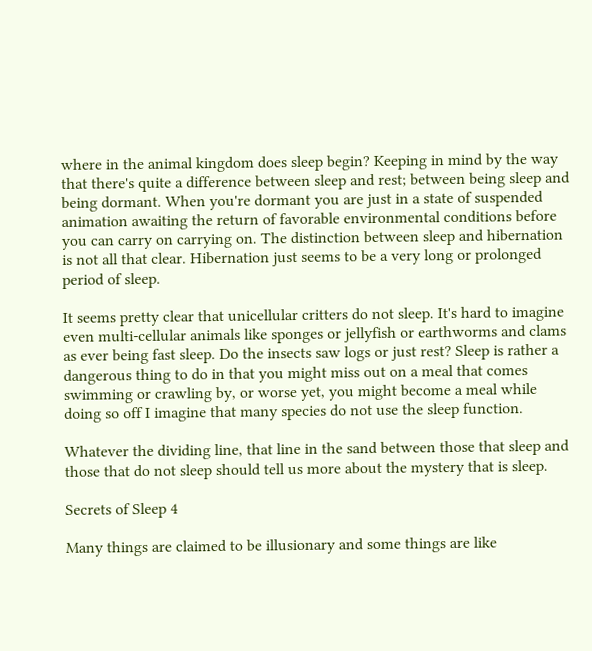where in the animal kingdom does sleep begin? Keeping in mind by the way that there's quite a difference between sleep and rest; between being sleep and being dormant. When you're dormant you are just in a state of suspended animation awaiting the return of favorable environmental conditions before you can carry on carrying on. The distinction between sleep and hibernation is not all that clear. Hibernation just seems to be a very long or prolonged period of sleep.

It seems pretty clear that unicellular critters do not sleep. It's hard to imagine even multi-cellular animals like sponges or jellyfish or earthworms and clams as ever being fast sleep. Do the insects saw logs or just rest? Sleep is rather a dangerous thing to do in that you might miss out on a meal that comes swimming or crawling by, or worse yet, you might become a meal while doing so off I imagine that many species do not use the sleep function.

Whatever the dividing line, that line in the sand between those that sleep and those that do not sleep should tell us more about the mystery that is sleep.

Secrets of Sleep 4

Many things are claimed to be illusionary and some things are like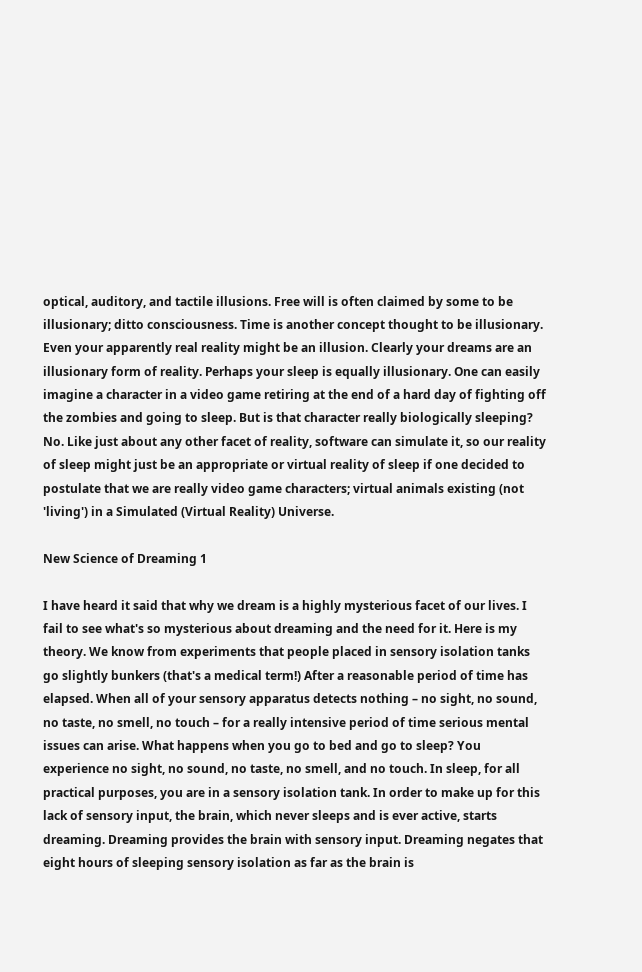optical, auditory, and tactile illusions. Free will is often claimed by some to be illusionary; ditto consciousness. Time is another concept thought to be illusionary. Even your apparently real reality might be an illusion. Clearly your dreams are an illusionary form of reality. Perhaps your sleep is equally illusionary. One can easily imagine a character in a video game retiring at the end of a hard day of fighting off the zombies and going to sleep. But is that character really biologically sleeping? No. Like just about any other facet of reality, software can simulate it, so our reality of sleep might just be an appropriate or virtual reality of sleep if one decided to postulate that we are really video game characters; virtual animals existing (not 'living') in a Simulated (Virtual Reality) Universe.

New Science of Dreaming 1

I have heard it said that why we dream is a highly mysterious facet of our lives. I fail to see what's so mysterious about dreaming and the need for it. Here is my theory. We know from experiments that people placed in sensory isolation tanks go slightly bunkers (that's a medical term!) After a reasonable period of time has elapsed. When all of your sensory apparatus detects nothing – no sight, no sound, no taste, no smell, no touch – for a really intensive period of time serious mental issues can arise. What happens when you go to bed and go to sleep? You experience no sight, no sound, no taste, no smell, and no touch. In sleep, for all practical purposes, you are in a sensory isolation tank. In order to make up for this lack of sensory input, the brain, which never sleeps and is ever active, starts dreaming. Dreaming provides the brain with sensory input. Dreaming negates that eight hours of sleeping sensory isolation as far as the brain is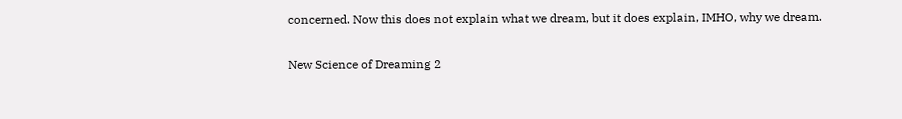concerned. Now this does not explain what we dream, but it does explain, IMHO, why we dream.

New Science of Dreaming 2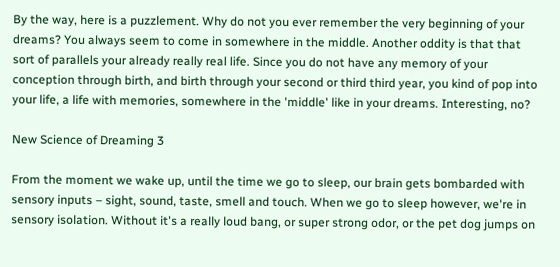By the way, here is a puzzlement. Why do not you ever remember the very beginning of your dreams? You always seem to come in somewhere in the middle. Another oddity is that that sort of parallels your already really real life. Since you do not have any memory of your conception through birth, and birth through your second or third third year, you kind of pop into your life, a life with memories, somewhere in the 'middle' like in your dreams. Interesting, no?

New Science of Dreaming 3

From the moment we wake up, until the time we go to sleep, our brain gets bombarded with sensory inputs – sight, sound, taste, smell and touch. When we go to sleep however, we're in sensory isolation. Without it's a really loud bang, or super strong odor, or the pet dog jumps on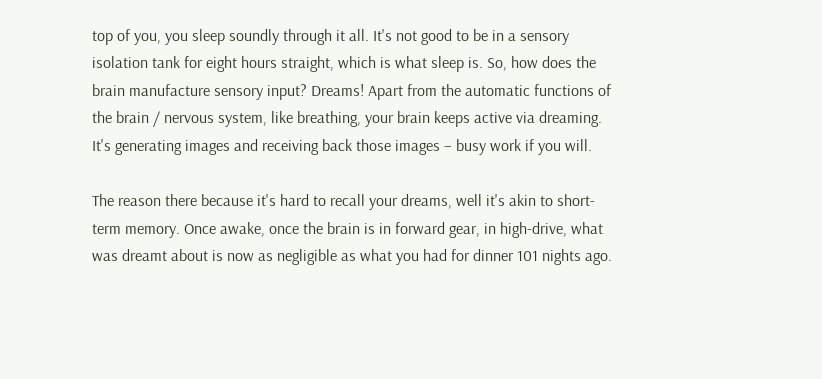top of you, you sleep soundly through it all. It's not good to be in a sensory isolation tank for eight hours straight, which is what sleep is. So, how does the brain manufacture sensory input? Dreams! Apart from the automatic functions of the brain / nervous system, like breathing, your brain keeps active via dreaming. It's generating images and receiving back those images – busy work if you will.

The reason there because it's hard to recall your dreams, well it's akin to short-term memory. Once awake, once the brain is in forward gear, in high-drive, what was dreamt about is now as negligible as what you had for dinner 101 nights ago.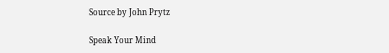Source by John Prytz

Speak Your Mind